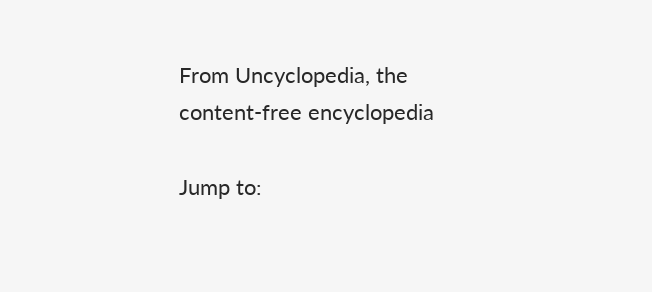From Uncyclopedia, the content-free encyclopedia

Jump to: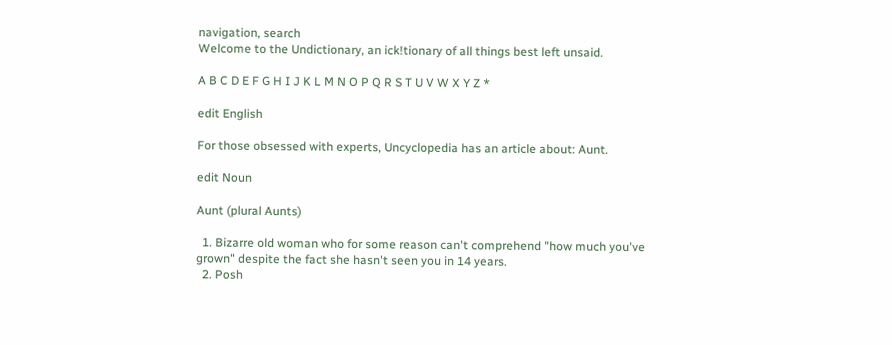navigation, search
Welcome to the Undictionary, an ick!tionary of all things best left unsaid.

A B C D E F G H I J K L M N O P Q R S T U V W X Y Z *

edit English

For those obsessed with experts, Uncyclopedia has an article about: Aunt.

edit Noun

Aunt (plural Aunts)

  1. Bizarre old woman who for some reason can't comprehend "how much you've grown" despite the fact she hasn't seen you in 14 years.
  2. Posh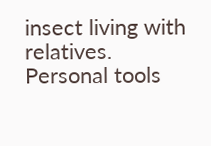insect living with relatives.
Personal tools